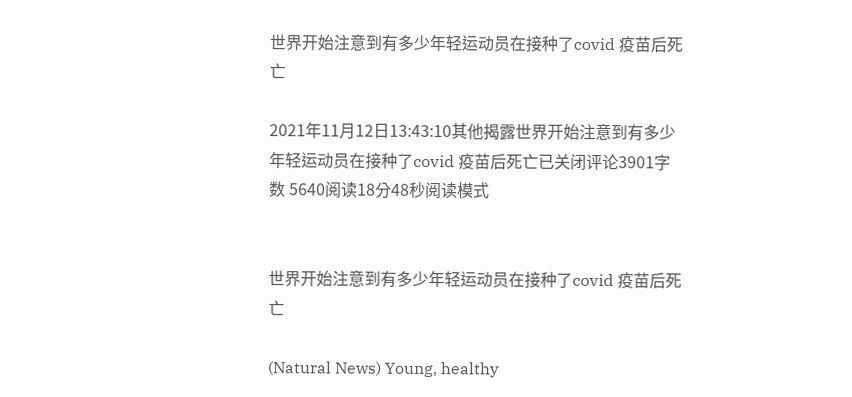世界开始注意到有多少年轻运动员在接种了covid 疫苗后死亡

2021年11月12日13:43:10其他揭露世界开始注意到有多少年轻运动员在接种了covid 疫苗后死亡已关闭评论3901字数 5640阅读18分48秒阅读模式


世界开始注意到有多少年轻运动员在接种了covid 疫苗后死亡

(Natural News) Young, healthy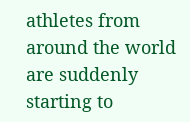athletes from around the world are suddenly starting to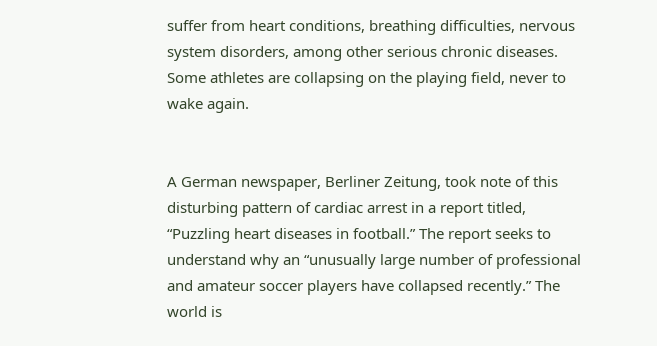suffer from heart conditions, breathing difficulties, nervous system disorders, among other serious chronic diseases. Some athletes are collapsing on the playing field, never to wake again.


A German newspaper, Berliner Zeitung, took note of this disturbing pattern of cardiac arrest in a report titled, “Puzzling heart diseases in football.” The report seeks to understand why an “unusually large number of professional and amateur soccer players have collapsed recently.” The world is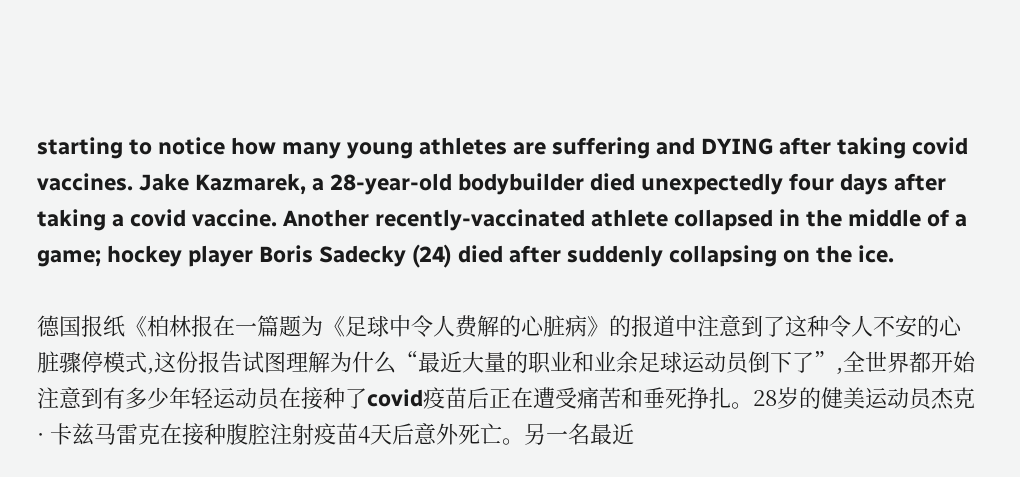starting to notice how many young athletes are suffering and DYING after taking covid vaccines. Jake Kazmarek, a 28-year-old bodybuilder died unexpectedly four days after taking a covid vaccine. Another recently-vaccinated athlete collapsed in the middle of a game; hockey player Boris Sadecky (24) died after suddenly collapsing on the ice.

德国报纸《柏林报在一篇题为《足球中令人费解的心脏病》的报道中注意到了这种令人不安的心脏骤停模式,这份报告试图理解为什么“最近大量的职业和业余足球运动员倒下了”,全世界都开始注意到有多少年轻运动员在接种了covid疫苗后正在遭受痛苦和垂死挣扎。28岁的健美运动员杰克 · 卡兹马雷克在接种腹腔注射疫苗4天后意外死亡。另一名最近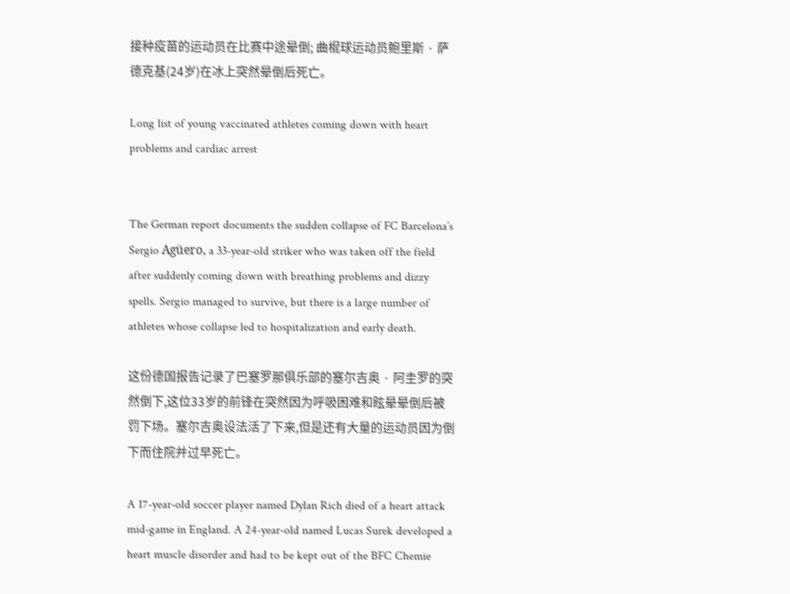接种疫苗的运动员在比赛中途晕倒; 曲棍球运动员鲍里斯 · 萨德克基(24岁)在冰上突然晕倒后死亡。

Long list of young vaccinated athletes coming down with heart problems and cardiac arrest


The German report documents the sudden collapse of FC Barcelona’s Sergio Agüero, a 33-year-old striker who was taken off the field after suddenly coming down with breathing problems and dizzy spells. Sergio managed to survive, but there is a large number of athletes whose collapse led to hospitalization and early death.

这份德国报告记录了巴塞罗那俱乐部的塞尔吉奥 · 阿圭罗的突然倒下,这位33岁的前锋在突然因为呼吸困难和眩晕晕倒后被罚下场。塞尔吉奥设法活了下来,但是还有大量的运动员因为倒下而住院并过早死亡。

A 17-year-old soccer player named Dylan Rich died of a heart attack mid-game in England. A 24-year-old named Lucas Surek developed a heart muscle disorder and had to be kept out of the BFC Chemie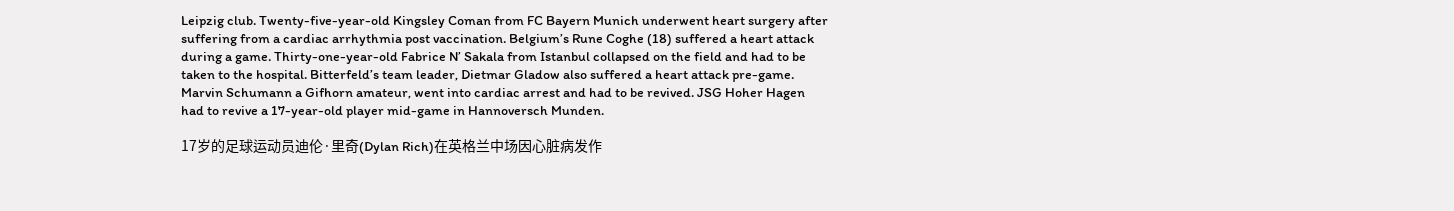Leipzig club. Twenty-five-year-old Kingsley Coman from FC Bayern Munich underwent heart surgery after suffering from a cardiac arrhythmia post vaccination. Belgium’s Rune Coghe (18) suffered a heart attack during a game. Thirty-one-year-old Fabrice N’ Sakala from Istanbul collapsed on the field and had to be taken to the hospital. Bitterfeld’s team leader, Dietmar Gladow also suffered a heart attack pre-game. Marvin Schumann a Gifhorn amateur, went into cardiac arrest and had to be revived. JSG Hoher Hagen had to revive a 17-year-old player mid-game in Hannoversch Munden.

17岁的足球运动员迪伦·里奇(Dylan Rich)在英格兰中场因心脏病发作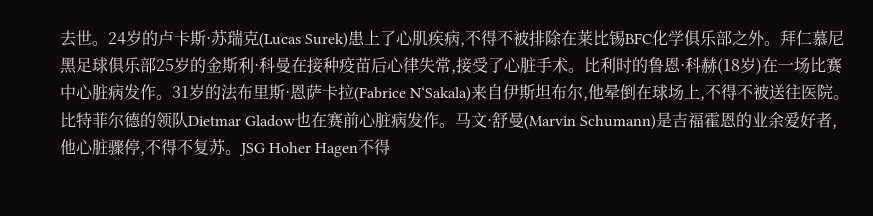去世。24岁的卢卡斯·苏瑞克(Lucas Surek)患上了心肌疾病,不得不被排除在莱比锡BFC化学俱乐部之外。拜仁慕尼黑足球俱乐部25岁的金斯利·科曼在接种疫苗后心律失常,接受了心脏手术。比利时的鲁恩·科赫(18岁)在一场比赛中心脏病发作。31岁的法布里斯·恩萨卡拉(Fabrice N‘Sakala)来自伊斯坦布尔,他晕倒在球场上,不得不被送往医院。比特菲尔德的领队Dietmar Gladow也在赛前心脏病发作。马文·舒曼(Marvin Schumann)是吉福霍恩的业余爱好者,他心脏骤停,不得不复苏。JSG Hoher Hagen不得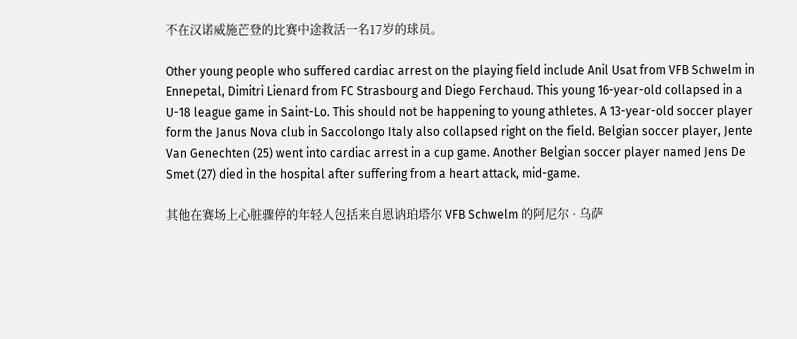不在汉诺威施芒登的比赛中途救活一名17岁的球员。

Other young people who suffered cardiac arrest on the playing field include Anil Usat from VFB Schwelm in Ennepetal, Dimitri Lienard from FC Strasbourg and Diego Ferchaud. This young 16-year-old collapsed in a U-18 league game in Saint-Lo. This should not be happening to young athletes. A 13-year-old soccer player form the Janus Nova club in Saccolongo Italy also collapsed right on the field. Belgian soccer player, Jente Van Genechten (25) went into cardiac arrest in a cup game. Another Belgian soccer player named Jens De Smet (27) died in the hospital after suffering from a heart attack, mid-game.

其他在赛场上心脏骤停的年轻人包括来自恩讷珀塔尔 VFB Schwelm 的阿尼尔 · 乌萨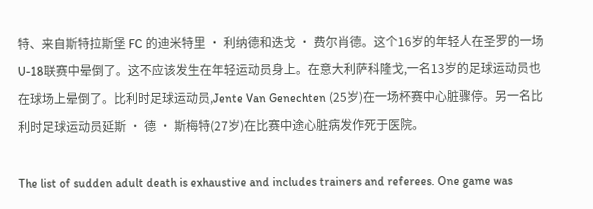特、来自斯特拉斯堡 FC 的迪米特里 · 利纳德和迭戈 · 费尔肖德。这个16岁的年轻人在圣罗的一场 U-18联赛中晕倒了。这不应该发生在年轻运动员身上。在意大利萨科隆戈,一名13岁的足球运动员也在球场上晕倒了。比利时足球运动员,Jente Van Genechten (25岁)在一场杯赛中心脏骤停。另一名比利时足球运动员延斯 · 德 · 斯梅特(27岁)在比赛中途心脏病发作死于医院。

The list of sudden adult death is exhaustive and includes trainers and referees. One game was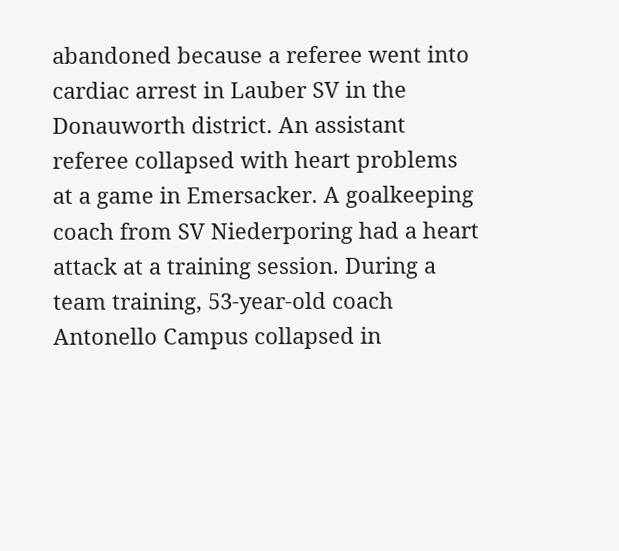abandoned because a referee went into cardiac arrest in Lauber SV in the Donauworth district. An assistant referee collapsed with heart problems at a game in Emersacker. A goalkeeping coach from SV Niederporing had a heart attack at a training session. During a team training, 53-year-old coach Antonello Campus collapsed in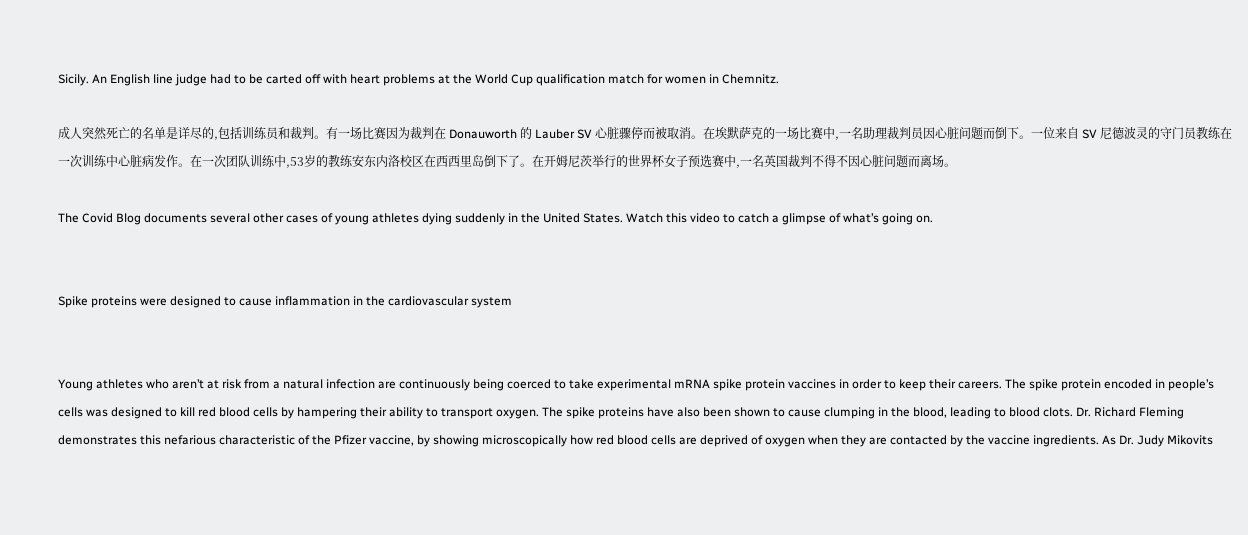Sicily. An English line judge had to be carted off with heart problems at the World Cup qualification match for women in Chemnitz.

成人突然死亡的名单是详尽的,包括训练员和裁判。有一场比赛因为裁判在 Donauworth 的 Lauber SV 心脏骤停而被取消。在埃默萨克的一场比赛中,一名助理裁判员因心脏问题而倒下。一位来自 SV 尼德波灵的守门员教练在一次训练中心脏病发作。在一次团队训练中,53岁的教练安东内洛校区在西西里岛倒下了。在开姆尼茨举行的世界杯女子预选赛中,一名英国裁判不得不因心脏问题而离场。

The Covid Blog documents several other cases of young athletes dying suddenly in the United States. Watch this video to catch a glimpse of what’s going on.


Spike proteins were designed to cause inflammation in the cardiovascular system


Young athletes who aren’t at risk from a natural infection are continuously being coerced to take experimental mRNA spike protein vaccines in order to keep their careers. The spike protein encoded in people’s cells was designed to kill red blood cells by hampering their ability to transport oxygen. The spike proteins have also been shown to cause clumping in the blood, leading to blood clots. Dr. Richard Fleming demonstrates this nefarious characteristic of the Pfizer vaccine, by showing microscopically how red blood cells are deprived of oxygen when they are contacted by the vaccine ingredients. As Dr. Judy Mikovits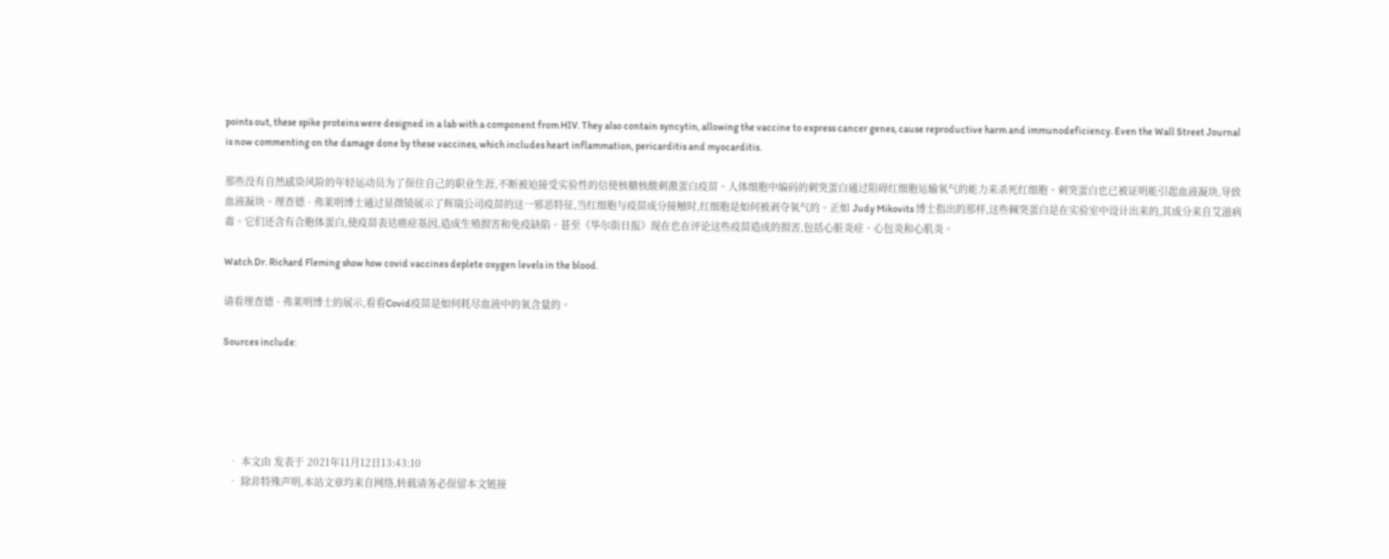points out, these spike proteins were designed in a lab with a component from HIV. They also contain syncytin, allowing the vaccine to express cancer genes, cause reproductive harm and immunodeficiency. Even the Wall Street Journal is now commenting on the damage done by these vaccines, which includes heart inflammation, pericarditis and myocarditis.

那些没有自然感染风险的年轻运动员为了保住自己的职业生涯,不断被迫接受实验性的信使核糖核酸刺激蛋白疫苗。人体细胞中编码的刺突蛋白通过阻碍红细胞运输氧气的能力来杀死红细胞。刺突蛋白也已被证明能引起血液凝块,导致血液凝块。理查德 · 弗莱明博士通过显微镜展示了辉瑞公司疫苗的这一邪恶特征,当红细胞与疫苗成分接触时,红细胞是如何被剥夺氧气的。正如 Judy Mikovits 博士指出的那样,这些棘突蛋白是在实验室中设计出来的,其成分来自艾滋病毒。它们还含有合胞体蛋白,使疫苗表达癌症基因,造成生殖损害和免疫缺陷。甚至《华尔街日报》现在也在评论这些疫苗造成的损害,包括心脏炎症、心包炎和心肌炎。

Watch Dr. Richard Fleming show how covid vaccines deplete oxygen levels in the blood.

请看理查德 · 弗莱明博士的展示,看看Covid疫苗是如何耗尽血液中的氧含量的。

Sources include:





  • 本文由 发表于 2021年11月12日13:43:10
  • 除非特殊声明,本站文章均来自网络,转载请务必保留本文链接